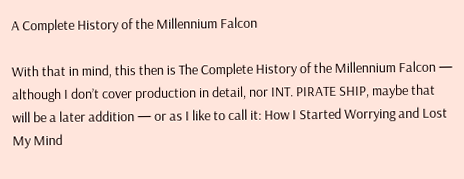A Complete History of the Millennium Falcon

With that in mind, this then is The Complete History of the Millennium Falcon — although I don’t cover production in detail, nor INT. PIRATE SHIP, maybe that will be a later addition — or as I like to call it: How I Started Worrying and Lost My Mind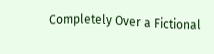Completely Over a Fictional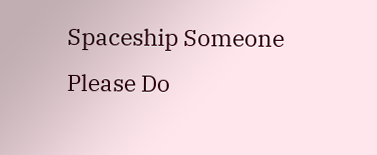Spaceship Someone Please Do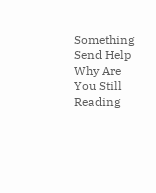Something Send Help Why Are You Still Reading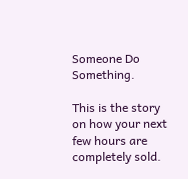Someone Do Something.

This is the story on how your next few hours are completely sold.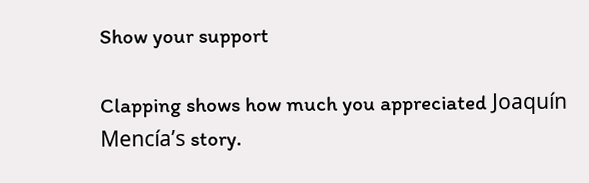Show your support

Clapping shows how much you appreciated Joaquín Mencía’s story.